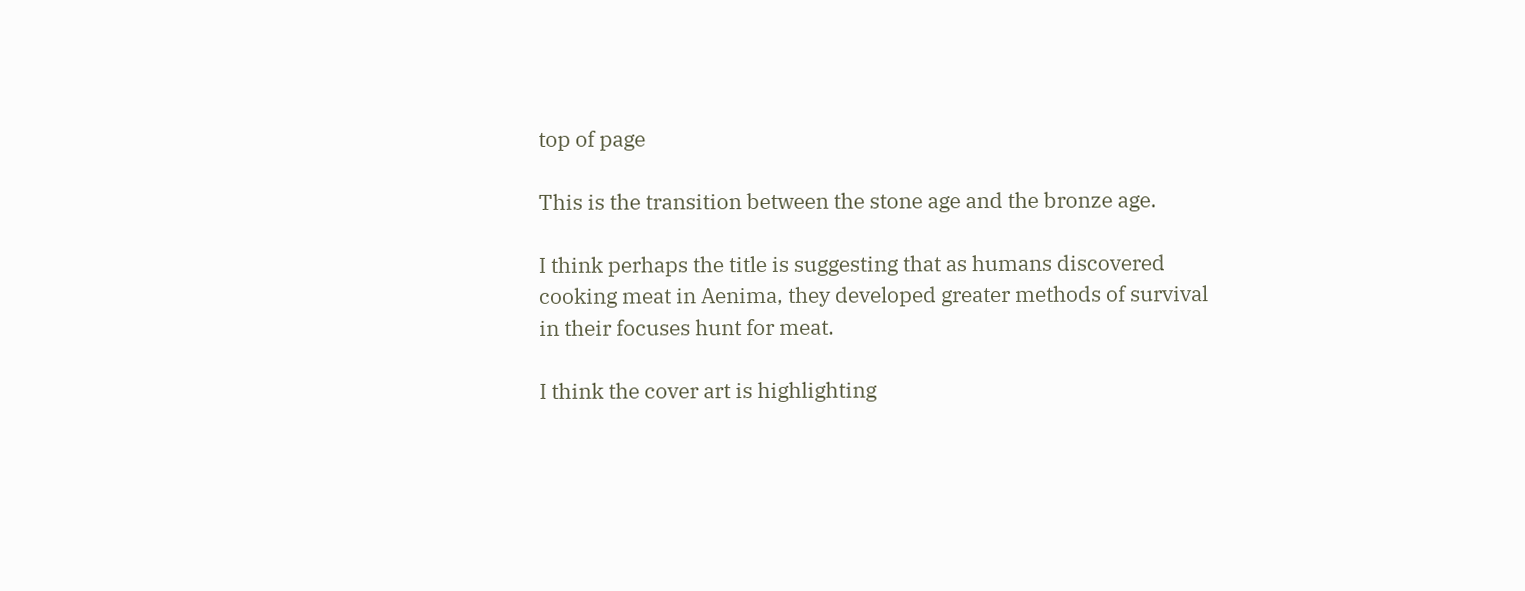top of page

This is the transition between the stone age and the bronze age.

I think perhaps the title is suggesting that as humans discovered cooking meat in Aenima, they developed greater methods of survival in their focuses hunt for meat.

I think the cover art is highlighting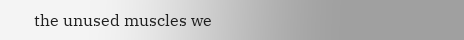the unused muscles we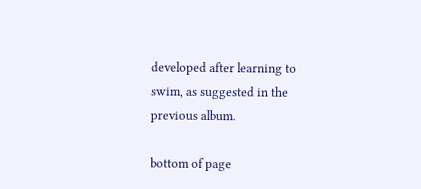developed after learning to swim, as suggested in the previous album.

bottom of page